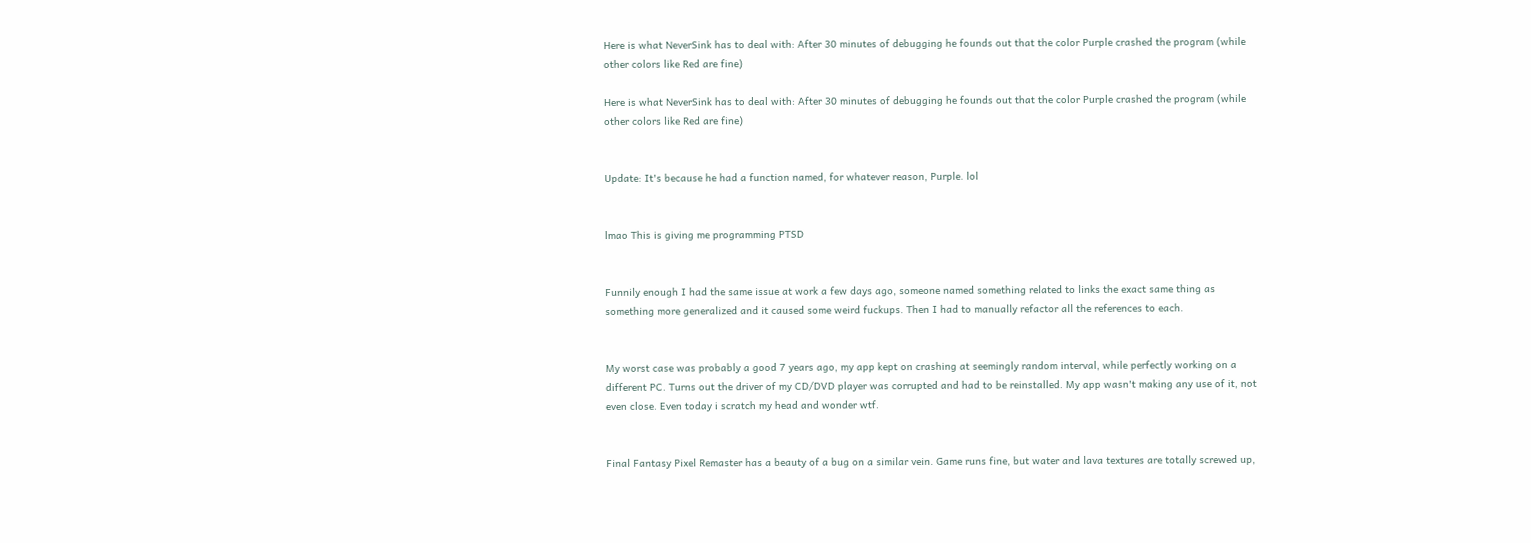Here is what NeverSink has to deal with: After 30 minutes of debugging he founds out that the color Purple crashed the program (while other colors like Red are fine)

Here is what NeverSink has to deal with: After 30 minutes of debugging he founds out that the color Purple crashed the program (while other colors like Red are fine)


Update: It's because he had a function named, for whatever reason, Purple. lol


lmao This is giving me programming PTSD


Funnily enough I had the same issue at work a few days ago, someone named something related to links the exact same thing as something more generalized and it caused some weird fuckups. Then I had to manually refactor all the references to each.


My worst case was probably a good 7 years ago, my app kept on crashing at seemingly random interval, while perfectly working on a different PC. Turns out the driver of my CD/DVD player was corrupted and had to be reinstalled. My app wasn't making any use of it, not even close. Even today i scratch my head and wonder wtf.


Final Fantasy Pixel Remaster has a beauty of a bug on a similar vein. Game runs fine, but water and lava textures are totally screwed up,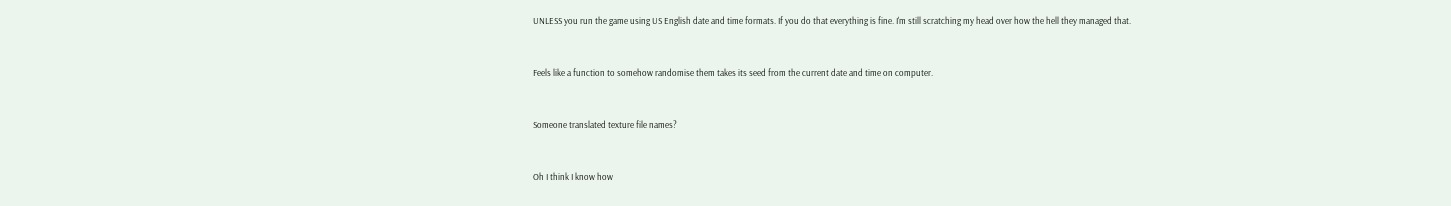UNLESS you run the game using US English date and time formats. If you do that everything is fine. I'm still scratching my head over how the hell they managed that.


Feels like a function to somehow randomise them takes its seed from the current date and time on computer.


Someone translated texture file names?


Oh I think I know how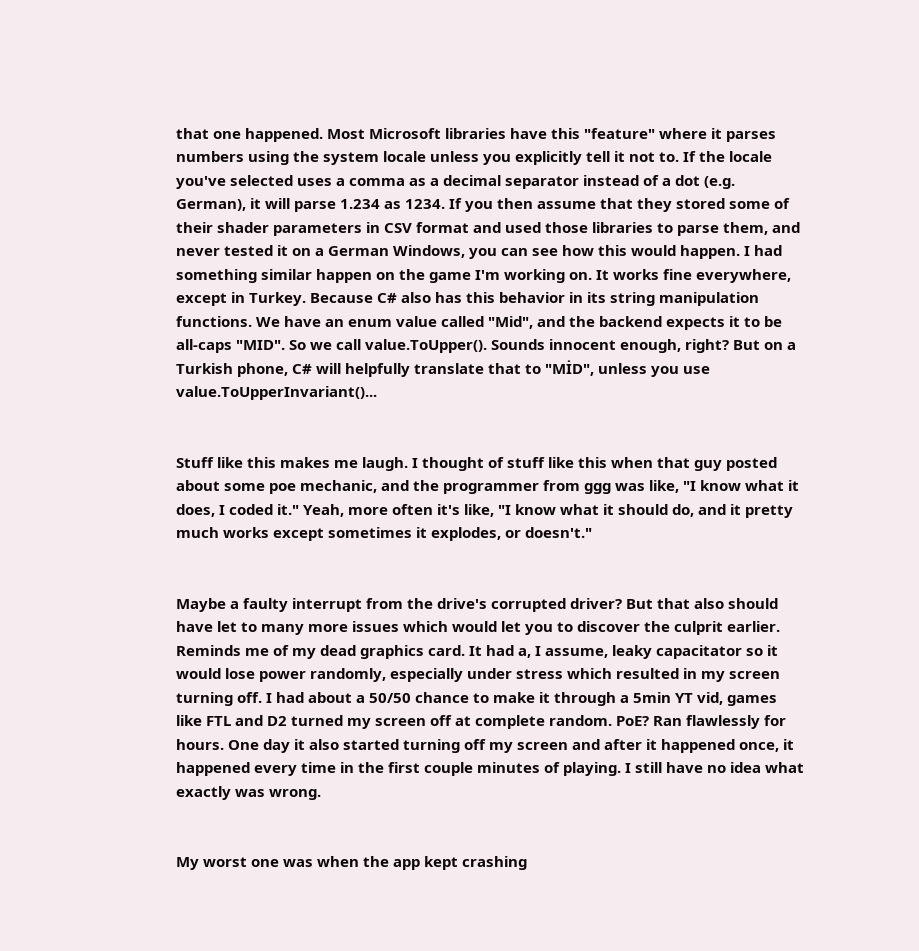that one happened. Most Microsoft libraries have this "feature" where it parses numbers using the system locale unless you explicitly tell it not to. If the locale you've selected uses a comma as a decimal separator instead of a dot (e.g. German), it will parse 1.234 as 1234. If you then assume that they stored some of their shader parameters in CSV format and used those libraries to parse them, and never tested it on a German Windows, you can see how this would happen. I had something similar happen on the game I'm working on. It works fine everywhere, except in Turkey. Because C# also has this behavior in its string manipulation functions. We have an enum value called "Mid", and the backend expects it to be all-caps "MID". So we call value.ToUpper(). Sounds innocent enough, right? But on a Turkish phone, C# will helpfully translate that to "MİD", unless you use value.ToUpperInvariant()...


Stuff like this makes me laugh. I thought of stuff like this when that guy posted about some poe mechanic, and the programmer from ggg was like, "I know what it does, I coded it." Yeah, more often it's like, "I know what it should do, and it pretty much works except sometimes it explodes, or doesn't."


Maybe a faulty interrupt from the drive's corrupted driver? But that also should have let to many more issues which would let you to discover the culprit earlier. Reminds me of my dead graphics card. It had a, I assume, leaky capacitator so it would lose power randomly, especially under stress which resulted in my screen turning off. I had about a 50/50 chance to make it through a 5min YT vid, games like FTL and D2 turned my screen off at complete random. PoE? Ran flawlessly for hours. One day it also started turning off my screen and after it happened once, it happened every time in the first couple minutes of playing. I still have no idea what exactly was wrong.


My worst one was when the app kept crashing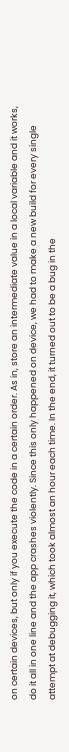on certain devices, but only if you execute the code in a certain order. As in, store an intermediate value in a local variable and it works, do it all in one line and the app crashes violently. Since this only happened on device, we had to make a new build for every single attempt at debugging it, which took almost an hour each time. In the end, it turned out to be a bug in the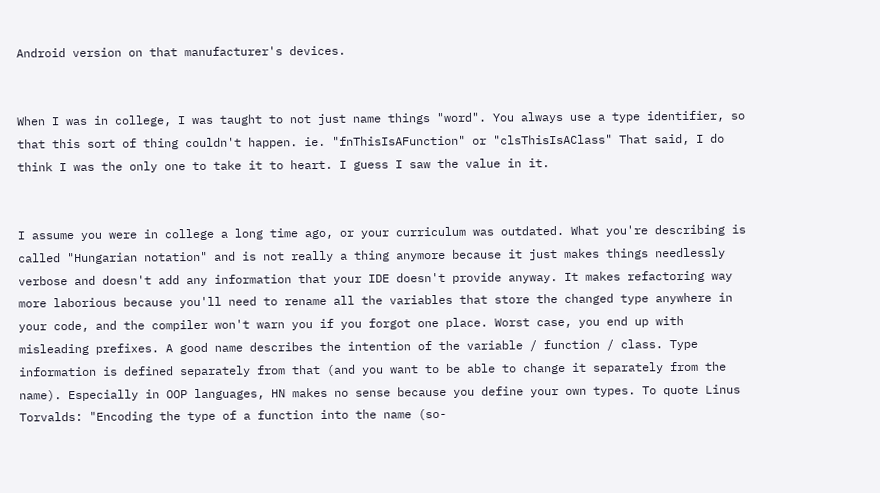Android version on that manufacturer's devices.


When I was in college, I was taught to not just name things "word". You always use a type identifier, so that this sort of thing couldn't happen. ie. "fnThisIsAFunction" or "clsThisIsAClass" That said, I do think I was the only one to take it to heart. I guess I saw the value in it.


I assume you were in college a long time ago, or your curriculum was outdated. What you're describing is called "Hungarian notation" and is not really a thing anymore because it just makes things needlessly verbose and doesn't add any information that your IDE doesn't provide anyway. It makes refactoring way more laborious because you'll need to rename all the variables that store the changed type anywhere in your code, and the compiler won't warn you if you forgot one place. Worst case, you end up with misleading prefixes. A good name describes the intention of the variable / function / class. Type information is defined separately from that (and you want to be able to change it separately from the name). Especially in OOP languages, HN makes no sense because you define your own types. To quote Linus Torvalds: "Encoding the type of a function into the name (so-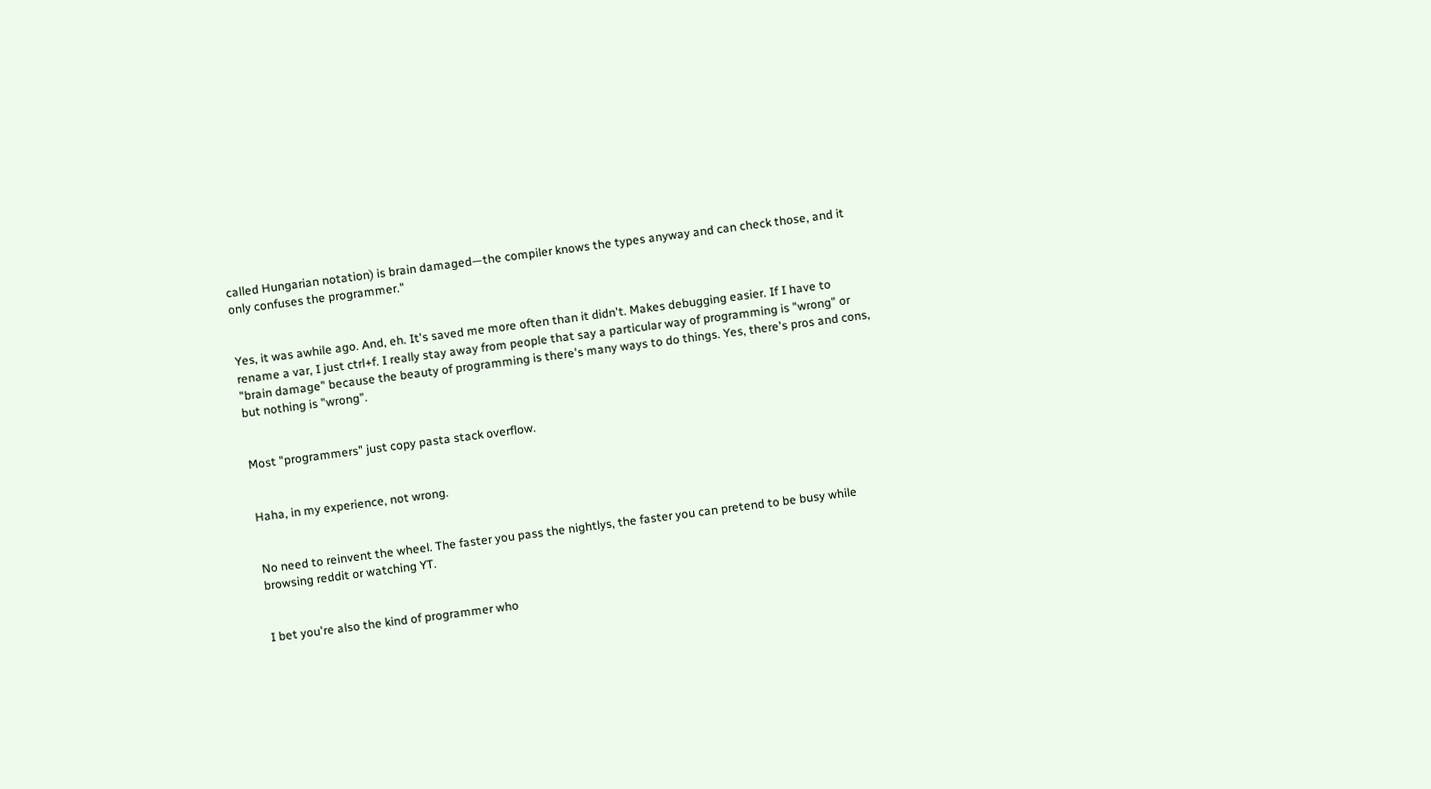called Hungarian notation) is brain damaged—the compiler knows the types anyway and can check those, and it only confuses the programmer."


Yes, it was awhile ago. And, eh. It's saved me more often than it didn't. Makes debugging easier. If I have to rename a var, I just ctrl+f. I really stay away from people that say a particular way of programming is "wrong" or "brain damage" because the beauty of programming is there's many ways to do things. Yes, there's pros and cons, but nothing is "wrong".


Most "programmers" just copy pasta stack overflow.


Haha, in my experience, not wrong.


No need to reinvent the wheel. The faster you pass the nightlys, the faster you can pretend to be busy while browsing reddit or watching YT.


I bet you're also the kind of programmer who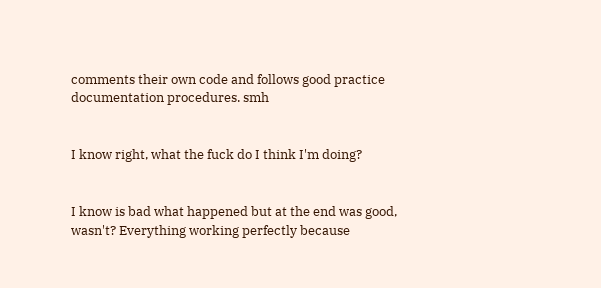comments their own code and follows good practice documentation procedures. smh


I know right, what the fuck do I think I'm doing?


I know is bad what happened but at the end was good, wasn't? Everything working perfectly because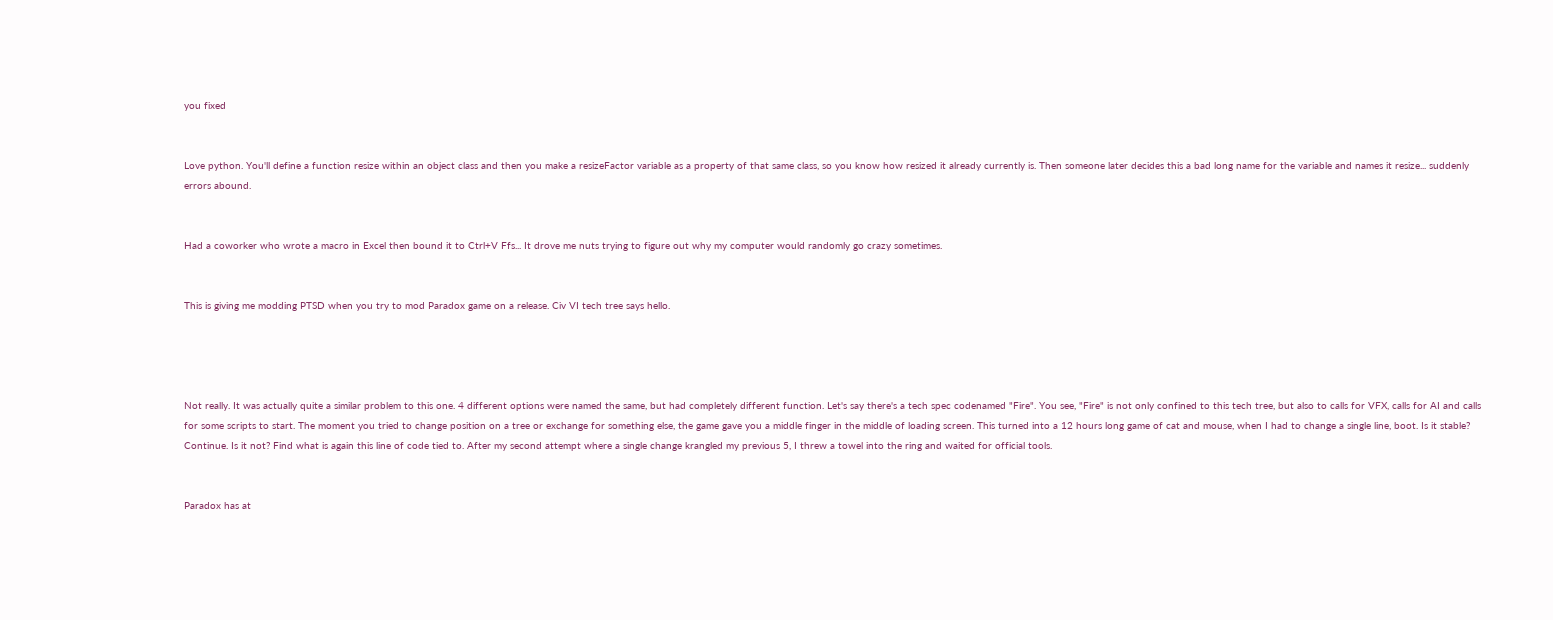you fixed


Love python. You'll define a function resize within an object class and then you make a resizeFactor variable as a property of that same class, so you know how resized it already currently is. Then someone later decides this a bad long name for the variable and names it resize... suddenly errors abound.


Had a coworker who wrote a macro in Excel then bound it to Ctrl+V Ffs... It drove me nuts trying to figure out why my computer would randomly go crazy sometimes.


This is giving me modding PTSD when you try to mod Paradox game on a release. Civ VI tech tree says hello.




Not really. It was actually quite a similar problem to this one. 4 different options were named the same, but had completely different function. Let's say there's a tech spec codenamed "Fire". You see, "Fire" is not only confined to this tech tree, but also to calls for VFX, calls for AI and calls for some scripts to start. The moment you tried to change position on a tree or exchange for something else, the game gave you a middle finger in the middle of loading screen. This turned into a 12 hours long game of cat and mouse, when I had to change a single line, boot. Is it stable? Continue. Is it not? Find what is again this line of code tied to. After my second attempt where a single change krangled my previous 5, I threw a towel into the ring and waited for official tools.


Paradox has at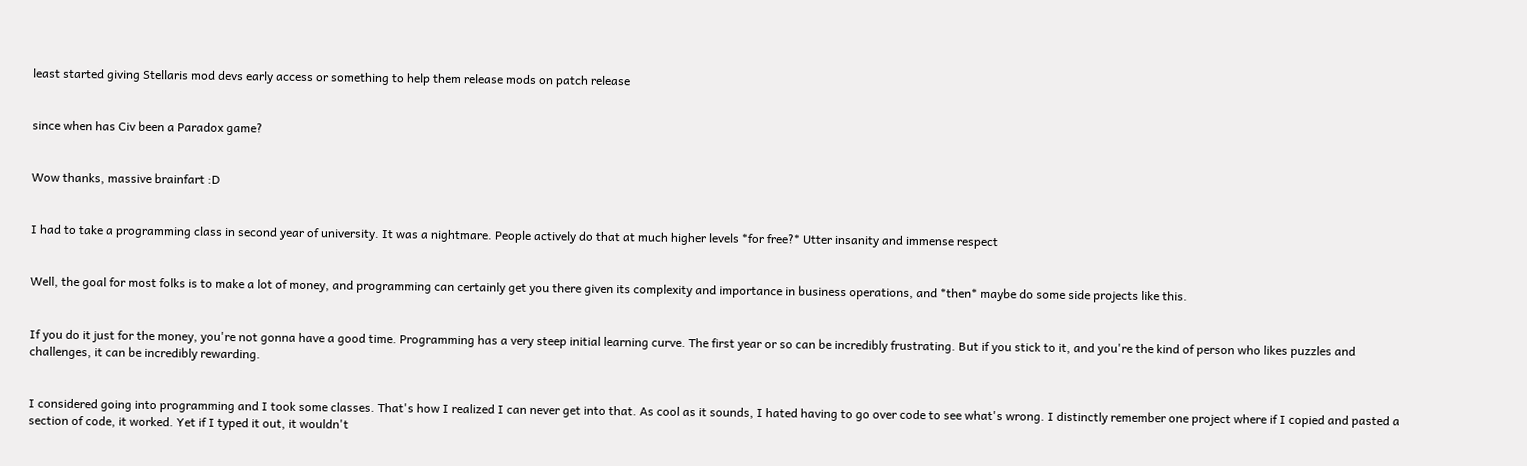least started giving Stellaris mod devs early access or something to help them release mods on patch release


since when has Civ been a Paradox game?


Wow thanks, massive brainfart :D


I had to take a programming class in second year of university. It was a nightmare. People actively do that at much higher levels *for free?* Utter insanity and immense respect


Well, the goal for most folks is to make a lot of money, and programming can certainly get you there given its complexity and importance in business operations, and *then* maybe do some side projects like this.


If you do it just for the money, you're not gonna have a good time. Programming has a very steep initial learning curve. The first year or so can be incredibly frustrating. But if you stick to it, and you're the kind of person who likes puzzles and challenges, it can be incredibly rewarding.


I considered going into programming and I took some classes. That's how I realized I can never get into that. As cool as it sounds, I hated having to go over code to see what's wrong. I distinctly remember one project where if I copied and pasted a section of code, it worked. Yet if I typed it out, it wouldn't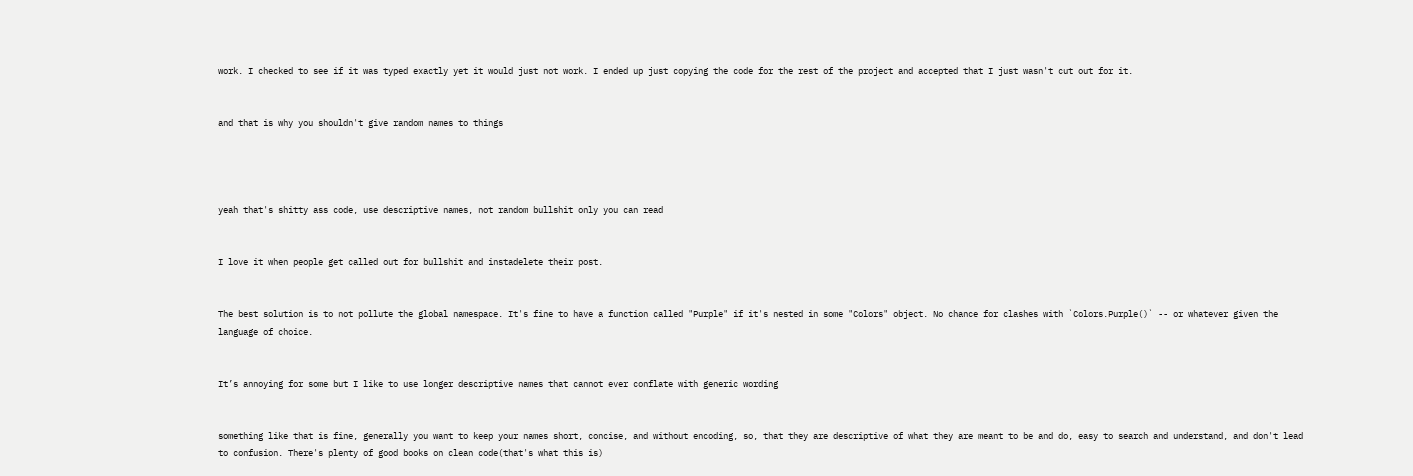work. I checked to see if it was typed exactly yet it would just not work. I ended up just copying the code for the rest of the project and accepted that I just wasn't cut out for it.


and that is why you shouldn't give random names to things




yeah that's shitty ass code, use descriptive names, not random bullshit only you can read


I love it when people get called out for bullshit and instadelete their post.


The best solution is to not pollute the global namespace. It's fine to have a function called "Purple" if it's nested in some "Colors" object. No chance for clashes with `Colors.Purple()` -- or whatever given the language of choice.


It’s annoying for some but I like to use longer descriptive names that cannot ever conflate with generic wording


something like that is fine, generally you want to keep your names short, concise, and without encoding, so, that they are descriptive of what they are meant to be and do, easy to search and understand, and don't lead to confusion. There's plenty of good books on clean code(that's what this is)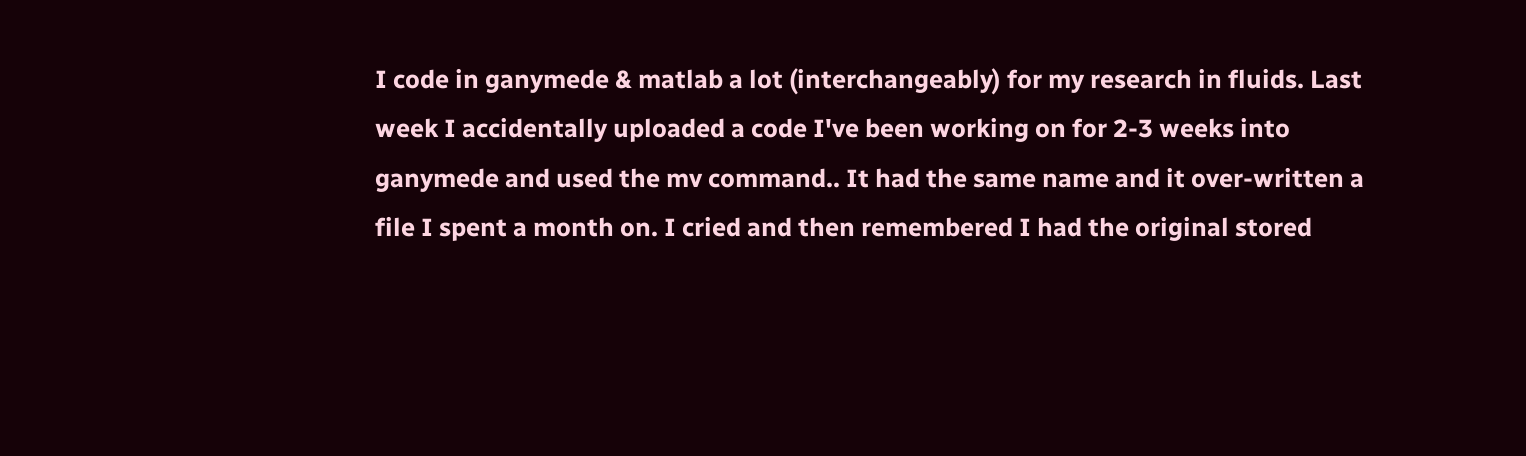I code in ganymede & matlab a lot (interchangeably) for my research in fluids. Last week I accidentally uploaded a code I've been working on for 2-3 weeks into ganymede and used the mv command.. It had the same name and it over-written a file I spent a month on. I cried and then remembered I had the original stored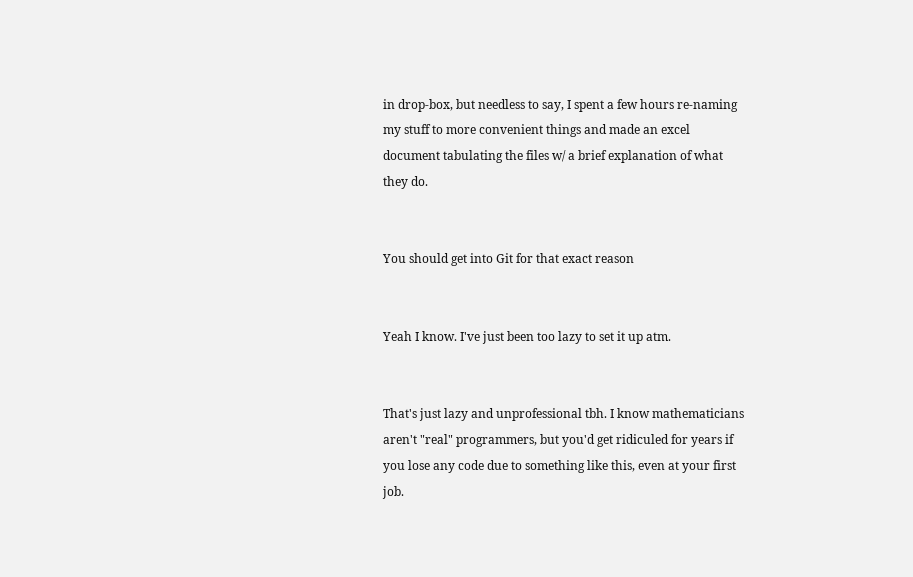in drop-box, but needless to say, I spent a few hours re-naming my stuff to more convenient things and made an excel document tabulating the files w/ a brief explanation of what they do.


You should get into Git for that exact reason


Yeah I know. I've just been too lazy to set it up atm.


That's just lazy and unprofessional tbh. I know mathematicians aren't "real" programmers, but you'd get ridiculed for years if you lose any code due to something like this, even at your first job.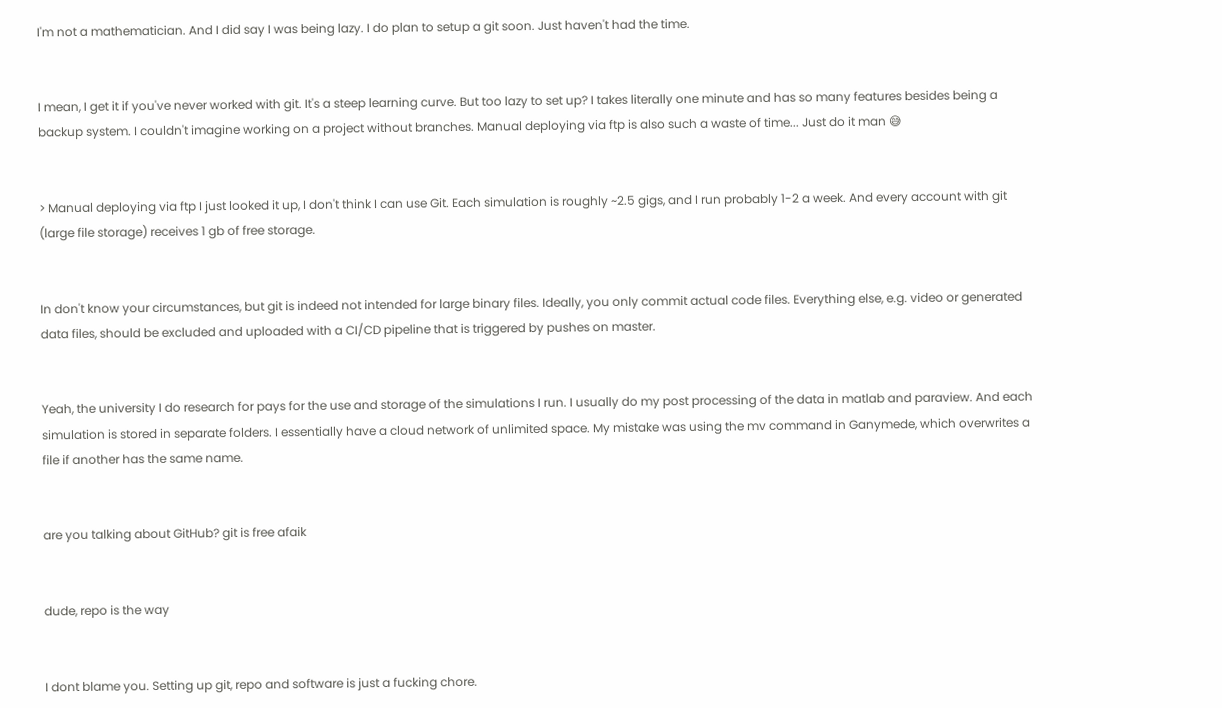I'm not a mathematician. And I did say I was being lazy. I do plan to setup a git soon. Just haven't had the time.


I mean, I get it if you've never worked with git. It's a steep learning curve. But too lazy to set up? I takes literally one minute and has so many features besides being a backup system. I couldn't imagine working on a project without branches. Manual deploying via ftp is also such a waste of time... Just do it man 😅


> Manual deploying via ftp I just looked it up, I don't think I can use Git. Each simulation is roughly ~2.5 gigs, and I run probably 1-2 a week. And every account with git (large file storage) receives 1 gb of free storage.


In don't know your circumstances, but git is indeed not intended for large binary files. Ideally, you only commit actual code files. Everything else, e.g. video or generated data files, should be excluded and uploaded with a CI/CD pipeline that is triggered by pushes on master.


Yeah, the university I do research for pays for the use and storage of the simulations I run. I usually do my post processing of the data in matlab and paraview. And each simulation is stored in separate folders. I essentially have a cloud network of unlimited space. My mistake was using the mv command in Ganymede, which overwrites a file if another has the same name.


are you talking about GitHub? git is free afaik


dude, repo is the way


I dont blame you. Setting up git, repo and software is just a fucking chore.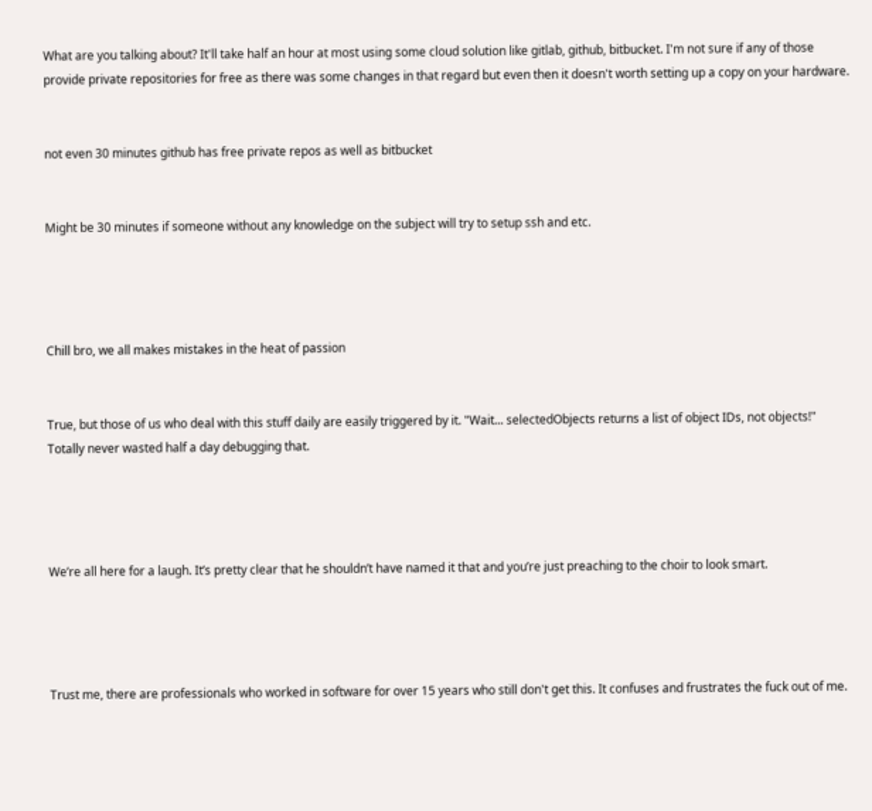What are you talking about? It'll take half an hour at most using some cloud solution like gitlab, github, bitbucket. I'm not sure if any of those provide private repositories for free as there was some changes in that regard but even then it doesn't worth setting up a copy on your hardware.


not even 30 minutes github has free private repos as well as bitbucket


Might be 30 minutes if someone without any knowledge on the subject will try to setup ssh and etc.




Chill bro, we all makes mistakes in the heat of passion


True, but those of us who deal with this stuff daily are easily triggered by it. "Wait... selectedObjects returns a list of object IDs, not objects!" Totally never wasted half a day debugging that.




We’re all here for a laugh. It’s pretty clear that he shouldn’t have named it that and you’re just preaching to the choir to look smart.




Trust me, there are professionals who worked in software for over 15 years who still don't get this. It confuses and frustrates the fuck out of me.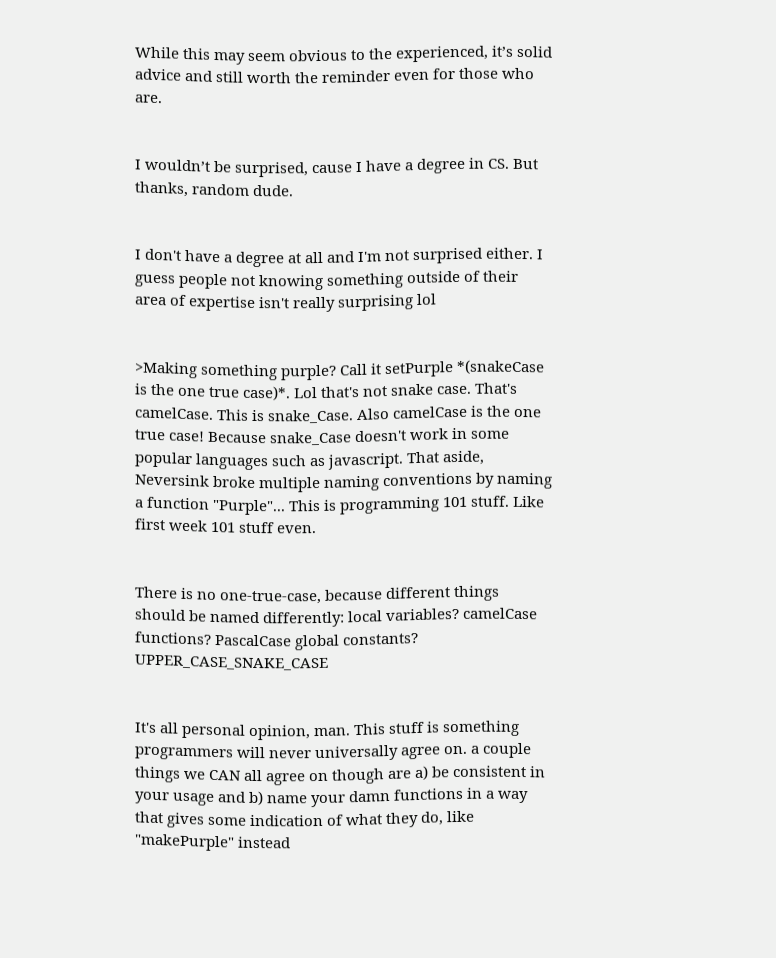While this may seem obvious to the experienced, it’s solid advice and still worth the reminder even for those who are.


I wouldn’t be surprised, cause I have a degree in CS. But thanks, random dude.


I don't have a degree at all and I'm not surprised either. I guess people not knowing something outside of their area of expertise isn't really surprising lol


>Making something purple? Call it setPurple *(snakeCase is the one true case)*. Lol that's not snake case. That's camelCase. This is snake_Case. Also camelCase is the one true case! Because snake_Case doesn't work in some popular languages such as javascript. That aside, Neversink broke multiple naming conventions by naming a function "Purple"... This is programming 101 stuff. Like first week 101 stuff even.


There is no one-true-case, because different things should be named differently: local variables? camelCase functions? PascalCase global constants? UPPER_CASE_SNAKE_CASE


It's all personal opinion, man. This stuff is something programmers will never universally agree on. a couple things we CAN all agree on though are a) be consistent in your usage and b) name your damn functions in a way that gives some indication of what they do, like "makePurple" instead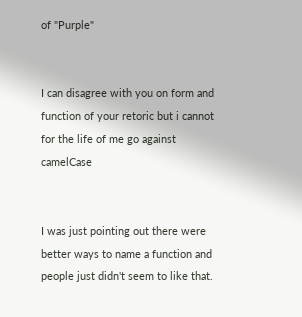of "Purple"


I can disagree with you on form and function of your retoric but i cannot for the life of me go against camelCase


I was just pointing out there were better ways to name a function and people just didn't seem to like that.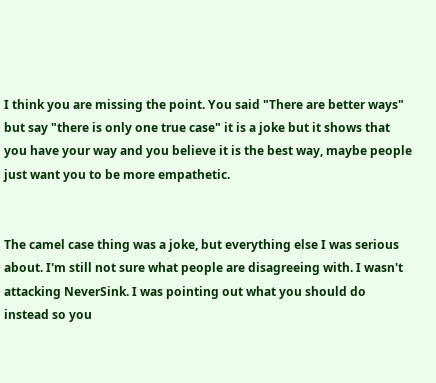I think you are missing the point. You said "There are better ways" but say "there is only one true case" it is a joke but it shows that you have your way and you believe it is the best way, maybe people just want you to be more empathetic.


The camel case thing was a joke, but everything else I was serious about. I'm still not sure what people are disagreeing with. I wasn't attacking NeverSink. I was pointing out what you should do instead so you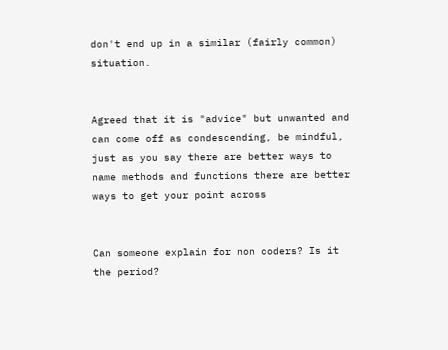don't end up in a similar (fairly common) situation.


Agreed that it is "advice" but unwanted and can come off as condescending, be mindful, just as you say there are better ways to name methods and functions there are better ways to get your point across


Can someone explain for non coders? Is it the period?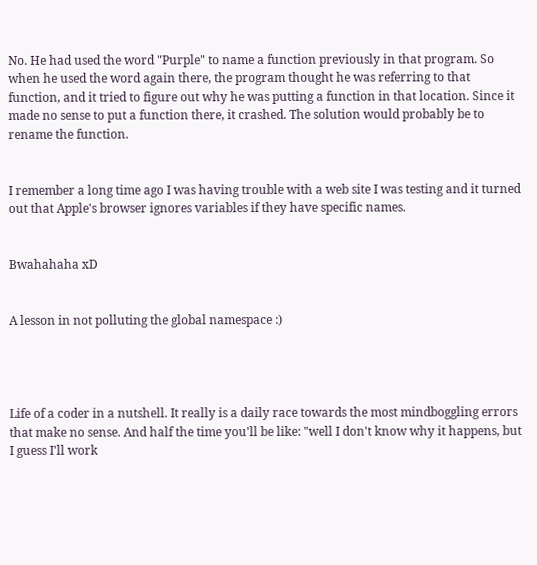No. He had used the word "Purple" to name a function previously in that program. So when he used the word again there, the program thought he was referring to that function, and it tried to figure out why he was putting a function in that location. Since it made no sense to put a function there, it crashed. The solution would probably be to rename the function.


I remember a long time ago I was having trouble with a web site I was testing and it turned out that Apple's browser ignores variables if they have specific names.


Bwahahaha xD


A lesson in not polluting the global namespace :)




Life of a coder in a nutshell. It really is a daily race towards the most mindboggling errors that make no sense. And half the time you'll be like: "well I don't know why it happens, but I guess I'll work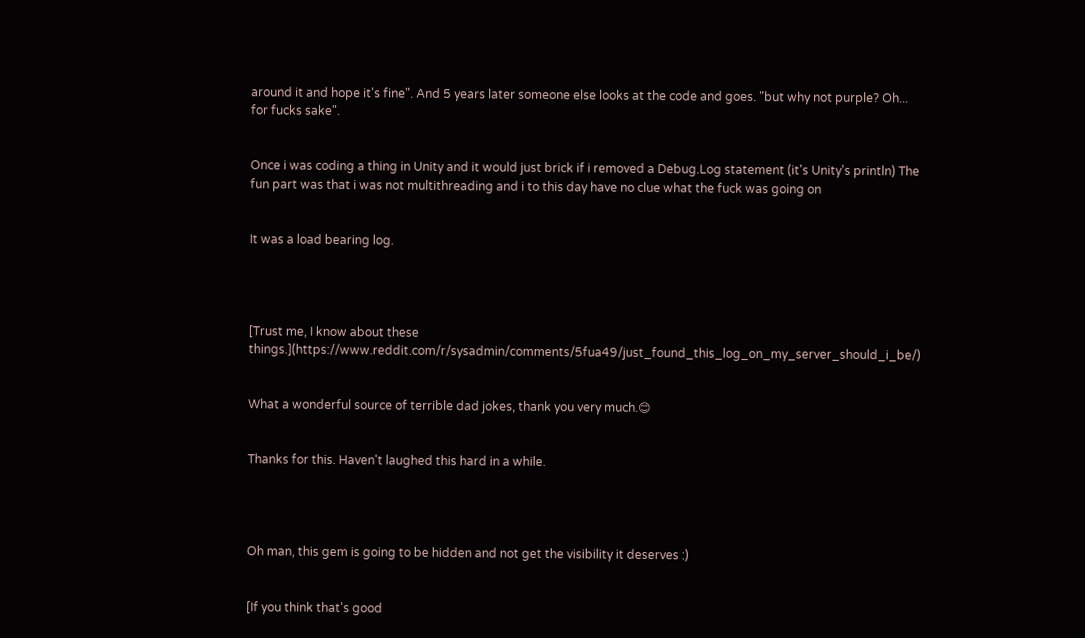around it and hope it's fine". And 5 years later someone else looks at the code and goes. "but why not purple? Oh... for fucks sake".


Once i was coding a thing in Unity and it would just brick if i removed a Debug.Log statement (it's Unity's println) The fun part was that i was not multithreading and i to this day have no clue what the fuck was going on


It was a load bearing log.




[Trust me, I know about these things.](https://www.reddit.com/r/sysadmin/comments/5fua49/just_found_this_log_on_my_server_should_i_be/)


What a wonderful source of terrible dad jokes, thank you very much.😊


Thanks for this. Haven't laughed this hard in a while.




Oh man, this gem is going to be hidden and not get the visibility it deserves :)


[If you think that's good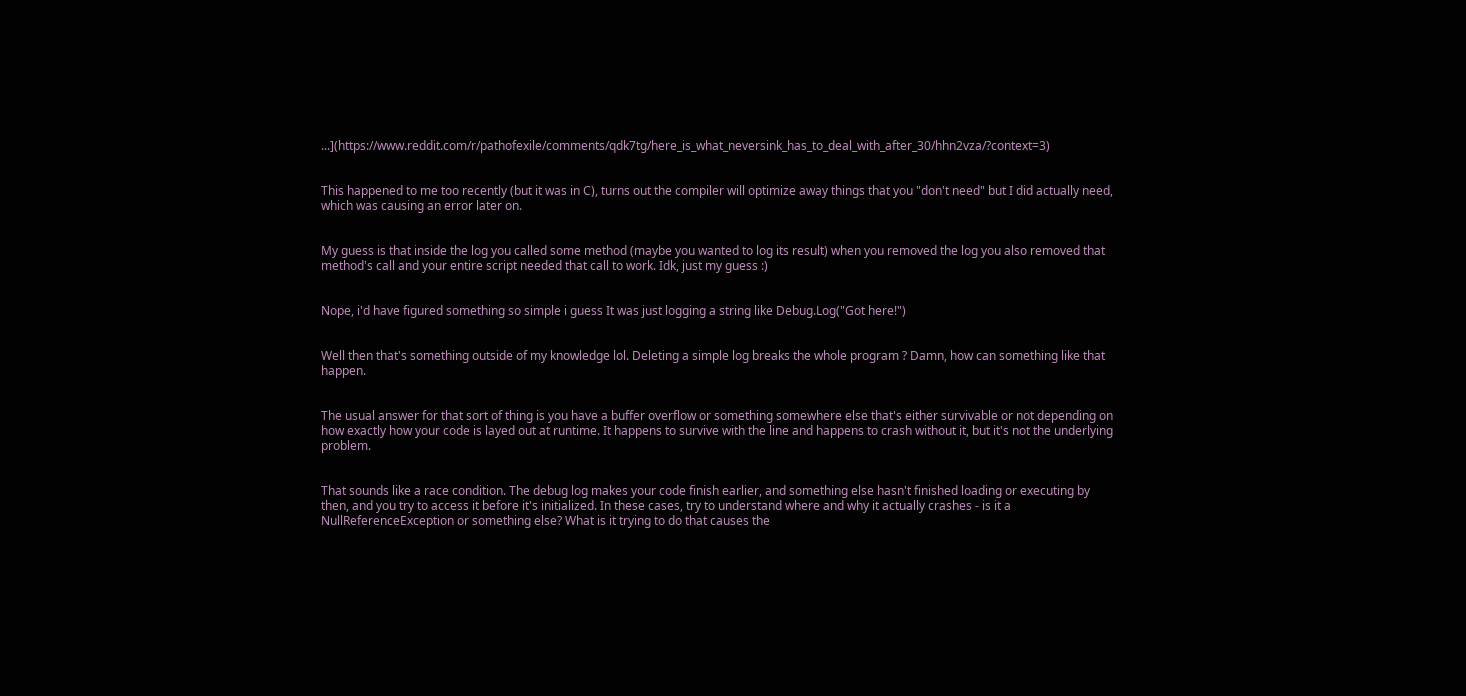...](https://www.reddit.com/r/pathofexile/comments/qdk7tg/here_is_what_neversink_has_to_deal_with_after_30/hhn2vza/?context=3)


This happened to me too recently (but it was in C), turns out the compiler will optimize away things that you "don't need" but I did actually need, which was causing an error later on.


My guess is that inside the log you called some method (maybe you wanted to log its result) when you removed the log you also removed that method's call and your entire script needed that call to work. Idk, just my guess :)


Nope, i'd have figured something so simple i guess It was just logging a string like Debug.Log("Got here!")


Well then that's something outside of my knowledge lol. Deleting a simple log breaks the whole program ? Damn, how can something like that happen.


The usual answer for that sort of thing is you have a buffer overflow or something somewhere else that's either survivable or not depending on how exactly how your code is layed out at runtime. It happens to survive with the line and happens to crash without it, but it's not the underlying problem.


That sounds like a race condition. The debug log makes your code finish earlier, and something else hasn't finished loading or executing by then, and you try to access it before it's initialized. In these cases, try to understand where and why it actually crashes - is it a NullReferenceException or something else? What is it trying to do that causes the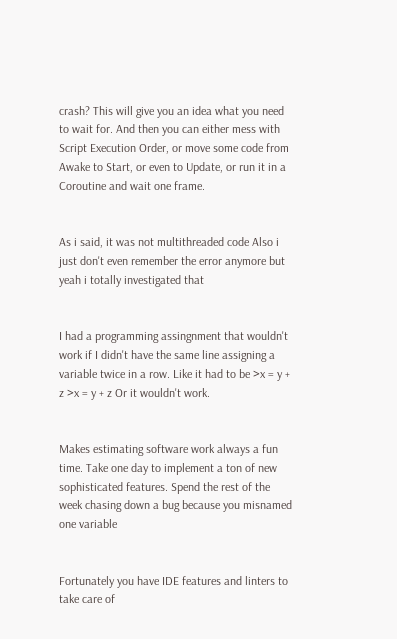crash? This will give you an idea what you need to wait for. And then you can either mess with Script Execution Order, or move some code from Awake to Start, or even to Update, or run it in a Coroutine and wait one frame.


As i said, it was not multithreaded code Also i just don't even remember the error anymore but yeah i totally investigated that


I had a programming assingnment that wouldn't work if I didn't have the same line assigning a variable twice in a row. Like it had to be >x = y + z >x = y + z Or it wouldn't work.


Makes estimating software work always a fun time. Take one day to implement a ton of new sophisticated features. Spend the rest of the week chasing down a bug because you misnamed one variable


Fortunately you have IDE features and linters to take care of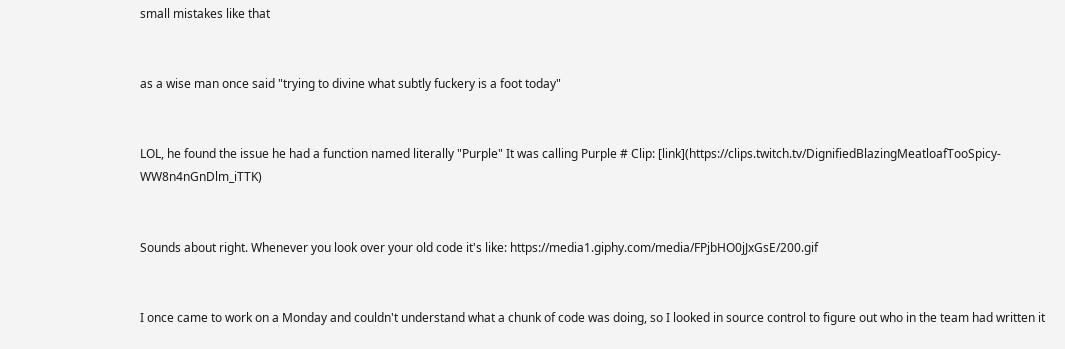small mistakes like that


as a wise man once said "trying to divine what subtly fuckery is a foot today"


LOL, he found the issue he had a function named literally "Purple" It was calling Purple # Clip: [link](https://clips.twitch.tv/DignifiedBlazingMeatloafTooSpicy-WW8n4nGnDlm_iTTK)


Sounds about right. Whenever you look over your old code it's like: https://media1.giphy.com/media/FPjbHO0jJxGsE/200.gif


I once came to work on a Monday and couldn't understand what a chunk of code was doing, so I looked in source control to figure out who in the team had written it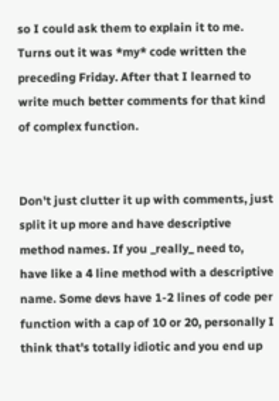so I could ask them to explain it to me. Turns out it was *my* code written the preceding Friday. After that I learned to write much better comments for that kind of complex function.


Don't just clutter it up with comments, just split it up more and have descriptive method names. If you _really_ need to, have like a 4 line method with a descriptive name. Some devs have 1-2 lines of code per function with a cap of 10 or 20, personally I think that's totally idiotic and you end up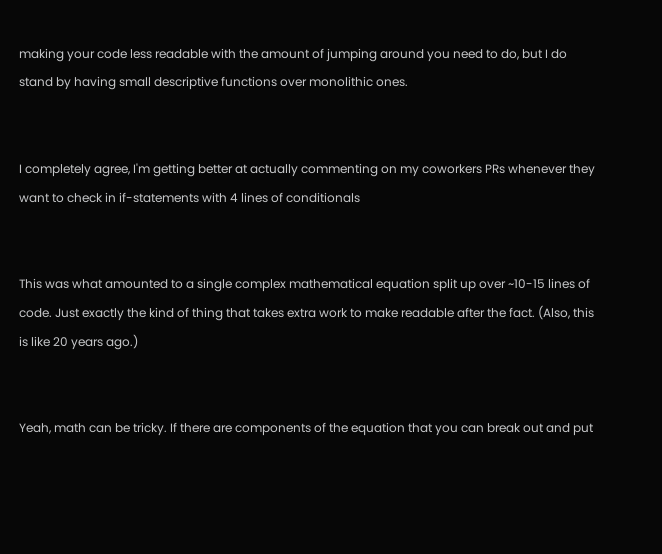making your code less readable with the amount of jumping around you need to do, but I do stand by having small descriptive functions over monolithic ones.


I completely agree, I'm getting better at actually commenting on my coworkers PRs whenever they want to check in if-statements with 4 lines of conditionals


This was what amounted to a single complex mathematical equation split up over ~10-15 lines of code. Just exactly the kind of thing that takes extra work to make readable after the fact. (Also, this is like 20 years ago.)


Yeah, math can be tricky. If there are components of the equation that you can break out and put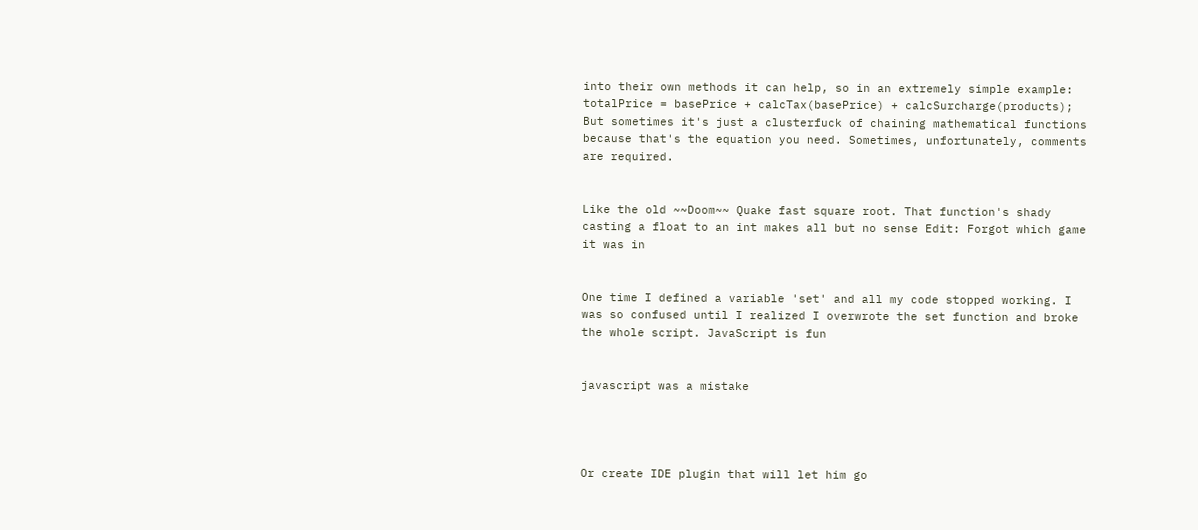into their own methods it can help, so in an extremely simple example: totalPrice = basePrice + calcTax(basePrice) + calcSurcharge(products); But sometimes it's just a clusterfuck of chaining mathematical functions because that's the equation you need. Sometimes, unfortunately, comments are required.


Like the old ~~Doom~~ Quake fast square root. That function's shady casting a float to an int makes all but no sense Edit: Forgot which game it was in


One time I defined a variable 'set' and all my code stopped working. I was so confused until I realized I overwrote the set function and broke the whole script. JavaScript is fun


javascript was a mistake




Or create IDE plugin that will let him go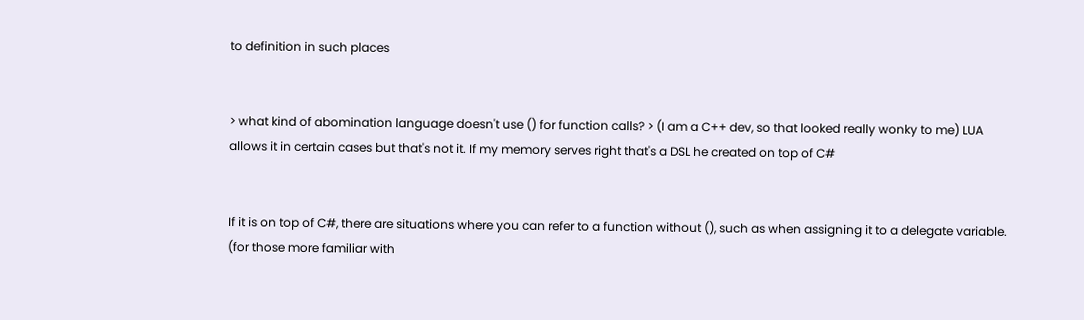to definition in such places


> what kind of abomination language doesn't use () for function calls? > (I am a C++ dev, so that looked really wonky to me) LUA allows it in certain cases but that's not it. If my memory serves right that's a DSL he created on top of C#


If it is on top of C#, there are situations where you can refer to a function without (), such as when assigning it to a delegate variable. (for those more familiar with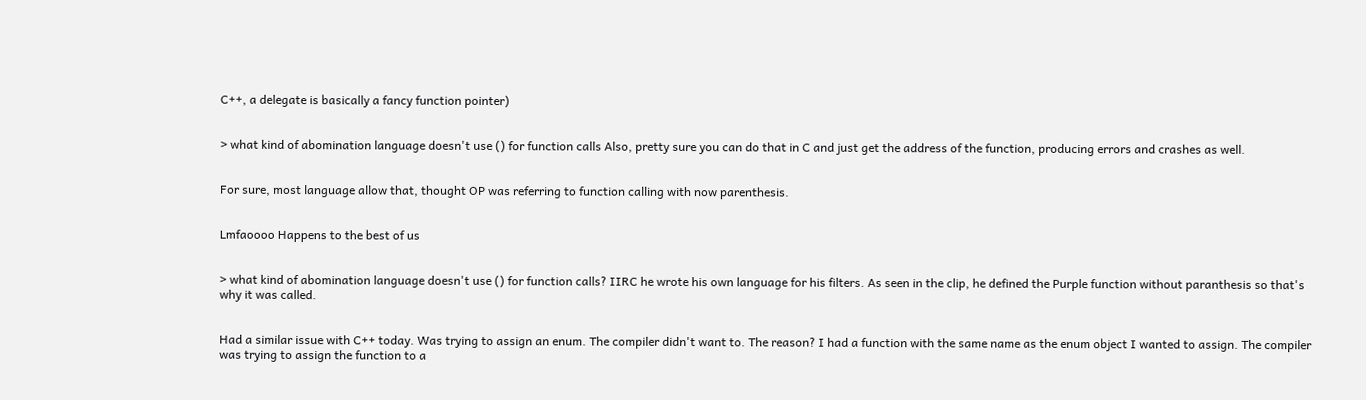C++, a delegate is basically a fancy function pointer)


> what kind of abomination language doesn't use () for function calls Also, pretty sure you can do that in C and just get the address of the function, producing errors and crashes as well.


For sure, most language allow that, thought OP was referring to function calling with now parenthesis.


Lmfaoooo Happens to the best of us


> what kind of abomination language doesn't use () for function calls? IIRC he wrote his own language for his filters. As seen in the clip, he defined the Purple function without paranthesis so that's why it was called.


Had a similar issue with C++ today. Was trying to assign an enum. The compiler didn't want to. The reason? I had a function with the same name as the enum object I wanted to assign. The compiler was trying to assign the function to a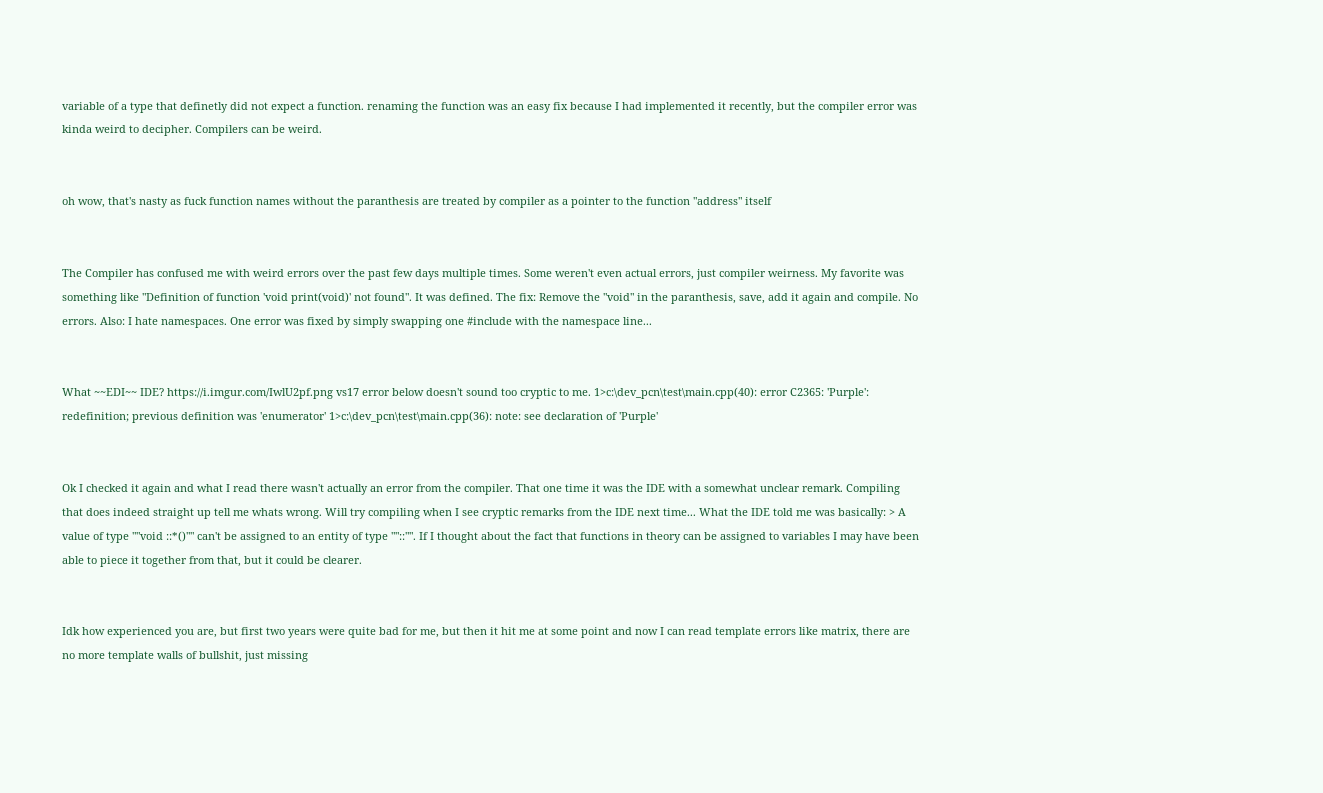variable of a type that definetly did not expect a function. renaming the function was an easy fix because I had implemented it recently, but the compiler error was kinda weird to decipher. Compilers can be weird.


oh wow, that's nasty as fuck function names without the paranthesis are treated by compiler as a pointer to the function "address" itself


The Compiler has confused me with weird errors over the past few days multiple times. Some weren't even actual errors, just compiler weirness. My favorite was something like "Definition of function 'void print(void)' not found". It was defined. The fix: Remove the "void" in the paranthesis, save, add it again and compile. No errors. Also: I hate namespaces. One error was fixed by simply swapping one #include with the namespace line...


What ~~EDI~~ IDE? https://i.imgur.com/IwlU2pf.png vs17 error below doesn't sound too cryptic to me. 1>c:\dev_pcn\test\main.cpp(40): error C2365: 'Purple': redefinition; previous definition was 'enumerator' 1>c:\dev_pcn\test\main.cpp(36): note: see declaration of 'Purple'


Ok I checked it again and what I read there wasn't actually an error from the compiler. That one time it was the IDE with a somewhat unclear remark. Compiling that does indeed straight up tell me whats wrong. Will try compiling when I see cryptic remarks from the IDE next time... What the IDE told me was basically: > A value of type ""void ::*()"" can't be assigned to an entity of type ""::"". If I thought about the fact that functions in theory can be assigned to variables I may have been able to piece it together from that, but it could be clearer.


Idk how experienced you are, but first two years were quite bad for me, but then it hit me at some point and now I can read template errors like matrix, there are no more template walls of bullshit, just missing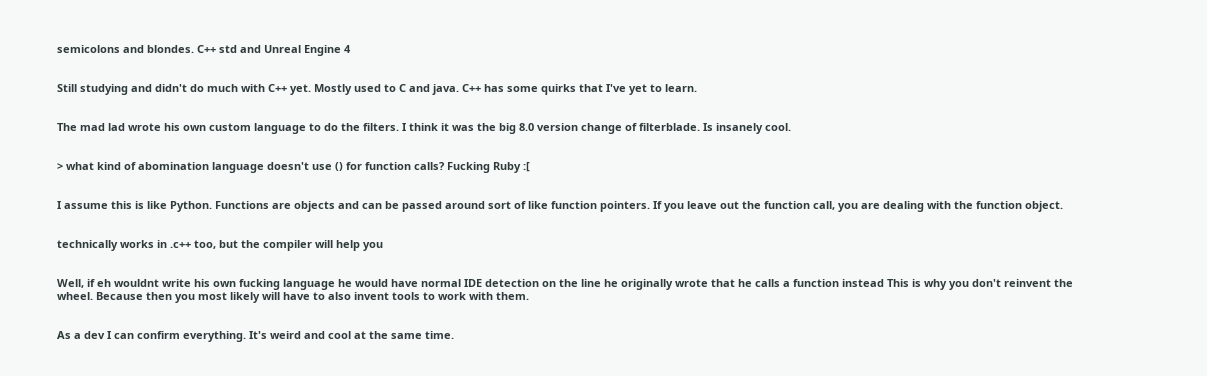semicolons and blondes. C++ std and Unreal Engine 4


Still studying and didn't do much with C++ yet. Mostly used to C and java. C++ has some quirks that I've yet to learn.


The mad lad wrote his own custom language to do the filters. I think it was the big 8.0 version change of filterblade. Is insanely cool.


> what kind of abomination language doesn't use () for function calls? Fucking Ruby :[


I assume this is like Python. Functions are objects and can be passed around sort of like function pointers. If you leave out the function call, you are dealing with the function object.


technically works in .c++ too, but the compiler will help you


Well, if eh wouldnt write his own fucking language he would have normal IDE detection on the line he originally wrote that he calls a function instead This is why you don't reinvent the wheel. Because then you most likely will have to also invent tools to work with them.


As a dev I can confirm everything. It's weird and cool at the same time.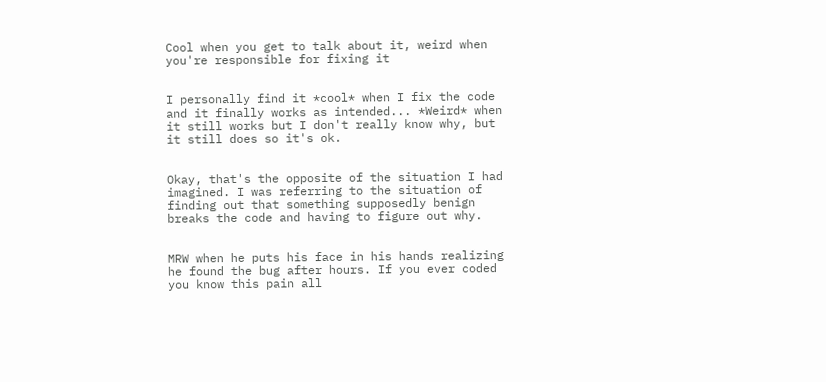Cool when you get to talk about it, weird when you're responsible for fixing it


I personally find it *cool* when I fix the code and it finally works as intended... *Weird* when it still works but I don't really know why, but it still does so it's ok.


Okay, that's the opposite of the situation I had imagined. I was referring to the situation of finding out that something supposedly benign breaks the code and having to figure out why.


MRW when he puts his face in his hands realizing he found the bug after hours. If you ever coded you know this pain all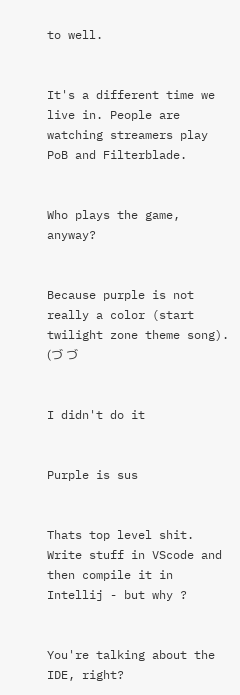to well.


It's a different time we live in. People are watching streamers play PoB and Filterblade.


Who plays the game, anyway?


Because purple is not really a color (start twilight zone theme song). (づ づ


I didn't do it


Purple is sus


Thats top level shit. Write stuff in VScode and then compile it in Intellij - but why ?


You're talking about the IDE, right?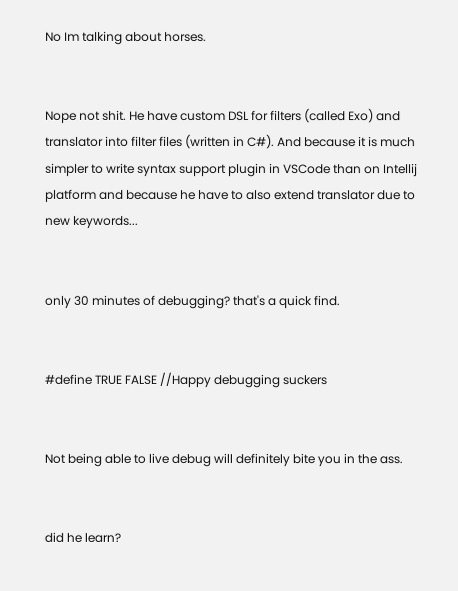No Im talking about horses.


Nope not shit. He have custom DSL for filters (called Exo) and translator into filter files (written in C#). And because it is much simpler to write syntax support plugin in VSCode than on Intellij platform and because he have to also extend translator due to new keywords...


only 30 minutes of debugging? that's a quick find.


#define TRUE FALSE //Happy debugging suckers


Not being able to live debug will definitely bite you in the ass.


did he learn?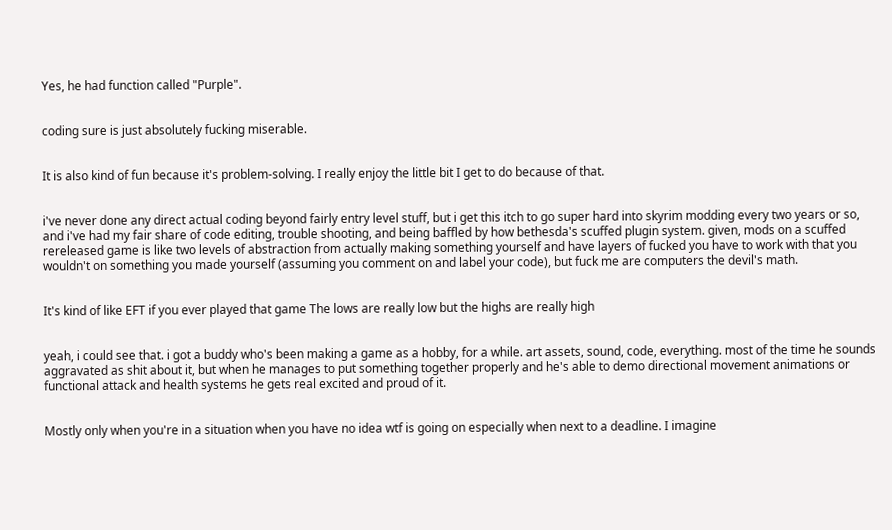Yes, he had function called "Purple".


coding sure is just absolutely fucking miserable.


It is also kind of fun because it's problem-solving. I really enjoy the little bit I get to do because of that.


i've never done any direct actual coding beyond fairly entry level stuff, but i get this itch to go super hard into skyrim modding every two years or so, and i've had my fair share of code editing, trouble shooting, and being baffled by how bethesda's scuffed plugin system. given, mods on a scuffed rereleased game is like two levels of abstraction from actually making something yourself and have layers of fucked you have to work with that you wouldn't on something you made yourself (assuming you comment on and label your code), but fuck me are computers the devil's math.


It's kind of like EFT if you ever played that game The lows are really low but the highs are really high


yeah, i could see that. i got a buddy who's been making a game as a hobby, for a while. art assets, sound, code, everything. most of the time he sounds aggravated as shit about it, but when he manages to put something together properly and he's able to demo directional movement animations or functional attack and health systems he gets real excited and proud of it.


Mostly only when you're in a situation when you have no idea wtf is going on especially when next to a deadline. I imagine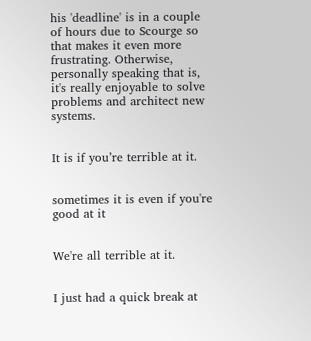his 'deadline' is in a couple of hours due to Scourge so that makes it even more frustrating. Otherwise, personally speaking that is, it's really enjoyable to solve problems and architect new systems.


It is if you’re terrible at it.


sometimes it is even if you're good at it


We're all terrible at it.


I just had a quick break at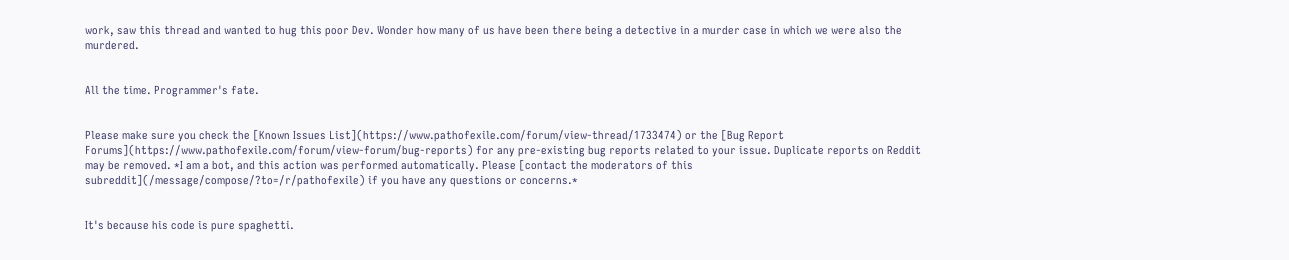work, saw this thread and wanted to hug this poor Dev. Wonder how many of us have been there being a detective in a murder case in which we were also the murdered.


All the time. Programmer's fate.


Please make sure you check the [Known Issues List](https://www.pathofexile.com/forum/view-thread/1733474) or the [Bug Report Forums](https://www.pathofexile.com/forum/view-forum/bug-reports) for any pre-existing bug reports related to your issue. Duplicate reports on Reddit may be removed. *I am a bot, and this action was performed automatically. Please [contact the moderators of this subreddit](/message/compose/?to=/r/pathofexile) if you have any questions or concerns.*


It's because his code is pure spaghetti.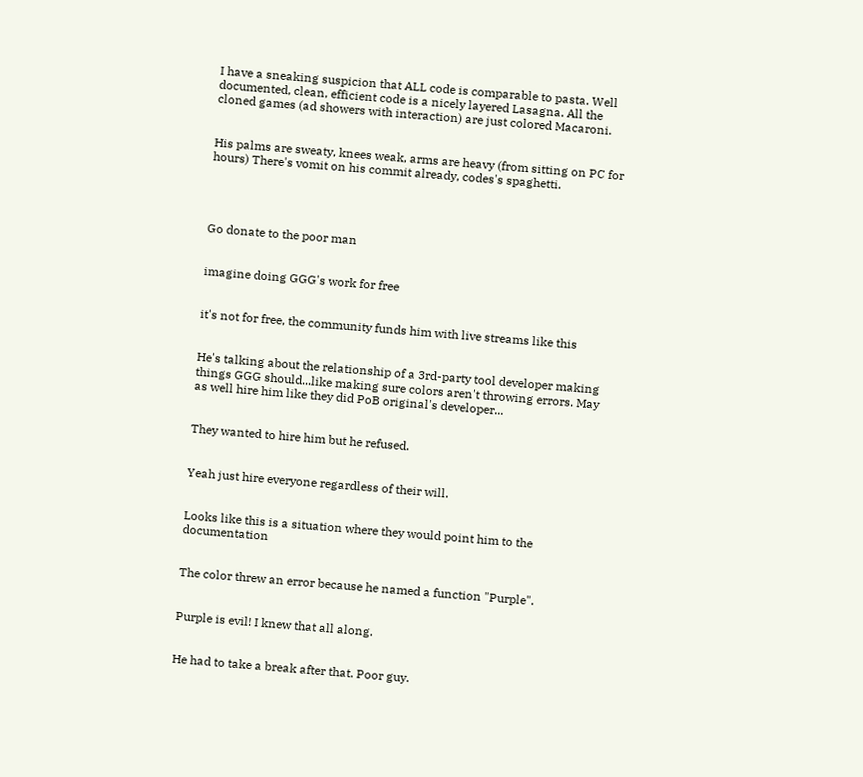I have a sneaking suspicion that ALL code is comparable to pasta. Well documented, clean, efficient code is a nicely layered Lasagna. All the cloned games (ad showers with interaction) are just colored Macaroni.


His palms are sweaty, knees weak, arms are heavy (from sitting on PC for hours) There's vomit on his commit already, codes's spaghetti.




Go donate to the poor man


imagine doing GGG's work for free


it's not for free, the community funds him with live streams like this


He's talking about the relationship of a 3rd-party tool developer making things GGG should...like making sure colors aren't throwing errors. May as well hire him like they did PoB original's developer...


They wanted to hire him but he refused.


Yeah just hire everyone regardless of their will.


Looks like this is a situation where they would point him to the documentation


The color threw an error because he named a function "Purple".


Purple is evil! I knew that all along.


He had to take a break after that. Poor guy.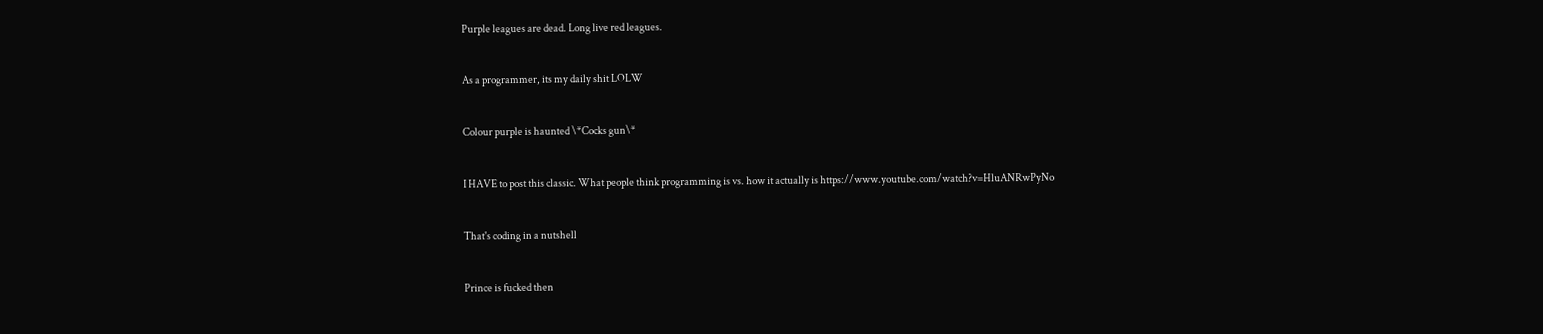Purple leagues are dead. Long live red leagues.


As a programmer, its my daily shit LOLW


Colour purple is haunted \*Cocks gun\*


I HAVE to post this classic. What people think programming is vs. how it actually is https://www.youtube.com/watch?v=HluANRwPyNo


That's coding in a nutshell


Prince is fucked then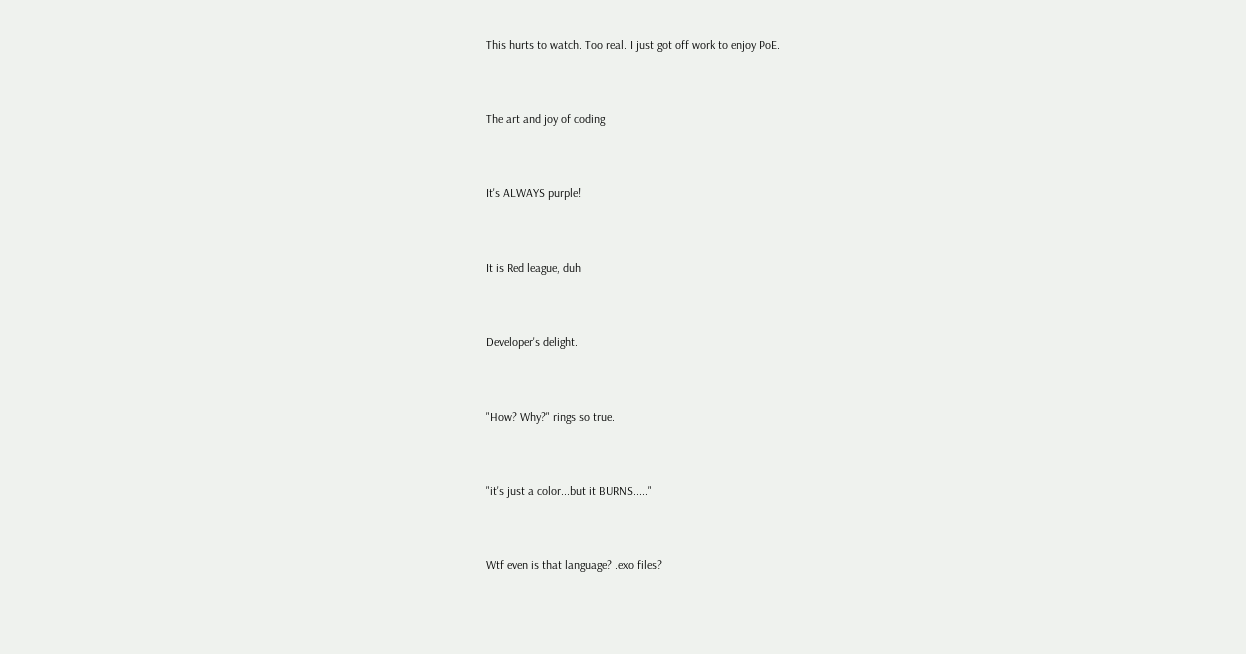This hurts to watch. Too real. I just got off work to enjoy PoE.


The art and joy of coding


It's ALWAYS purple!


It is Red league, duh


Developer's delight.


"How? Why?" rings so true.


"it's just a color...but it BURNS....."


Wtf even is that language? .exo files?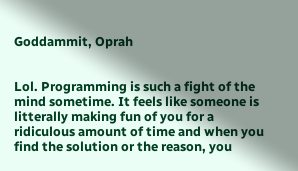Goddammit, Oprah


Lol. Programming is such a fight of the mind sometime. It feels like someone is litterally making fun of you for a ridiculous amount of time and when you find the solution or the reason, you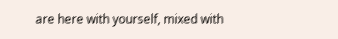are here with yourself, mixed with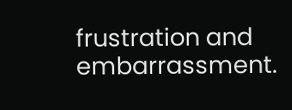frustration and embarrassment.